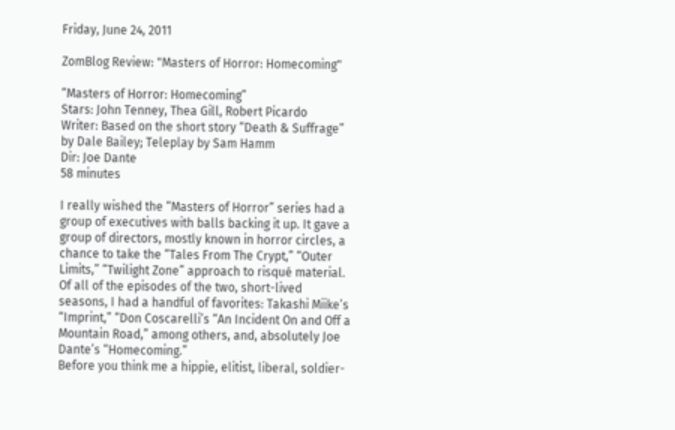Friday, June 24, 2011

ZomBlog Review: "Masters of Horror: Homecoming"

“Masters of Horror: Homecoming”
Stars: John Tenney, Thea Gill, Robert Picardo
Writer: Based on the short story “Death & Suffrage” by Dale Bailey; Teleplay by Sam Hamm
Dir: Joe Dante
58 minutes

I really wished the “Masters of Horror” series had a group of executives with balls backing it up. It gave a group of directors, mostly known in horror circles, a chance to take the “Tales From The Crypt,” “Outer Limits,” “Twilight Zone” approach to risqué material. Of all of the episodes of the two, short-lived seasons, I had a handful of favorites: Takashi Miike’s “Imprint,” “Don Coscarelli’s “An Incident On and Off a Mountain Road,” among others, and, absolutely Joe Dante’s “Homecoming.”
Before you think me a hippie, elitist, liberal, soldier-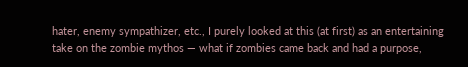hater, enemy sympathizer, etc., I purely looked at this (at first) as an entertaining take on the zombie mythos — what if zombies came back and had a purpose,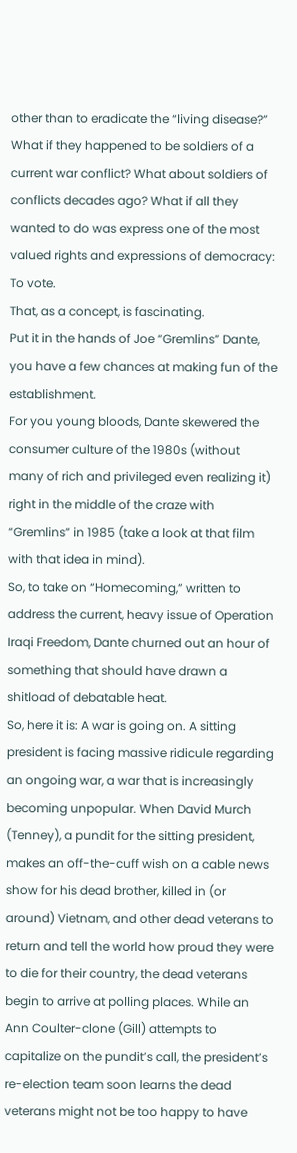other than to eradicate the “living disease?”
What if they happened to be soldiers of a current war conflict? What about soldiers of conflicts decades ago? What if all they wanted to do was express one of the most valued rights and expressions of democracy: To vote.
That, as a concept, is fascinating.
Put it in the hands of Joe “Gremlins” Dante, you have a few chances at making fun of the establishment.
For you young bloods, Dante skewered the consumer culture of the 1980s (without many of rich and privileged even realizing it) right in the middle of the craze with “Gremlins” in 1985 (take a look at that film with that idea in mind).
So, to take on “Homecoming,” written to address the current, heavy issue of Operation Iraqi Freedom, Dante churned out an hour of something that should have drawn a shitload of debatable heat.
So, here it is: A war is going on. A sitting president is facing massive ridicule regarding an ongoing war, a war that is increasingly becoming unpopular. When David Murch (Tenney), a pundit for the sitting president, makes an off-the-cuff wish on a cable news show for his dead brother, killed in (or around) Vietnam, and other dead veterans to return and tell the world how proud they were to die for their country, the dead veterans begin to arrive at polling places. While an Ann Coulter-clone (Gill) attempts to capitalize on the pundit’s call, the president’s re-election team soon learns the dead veterans might not be too happy to have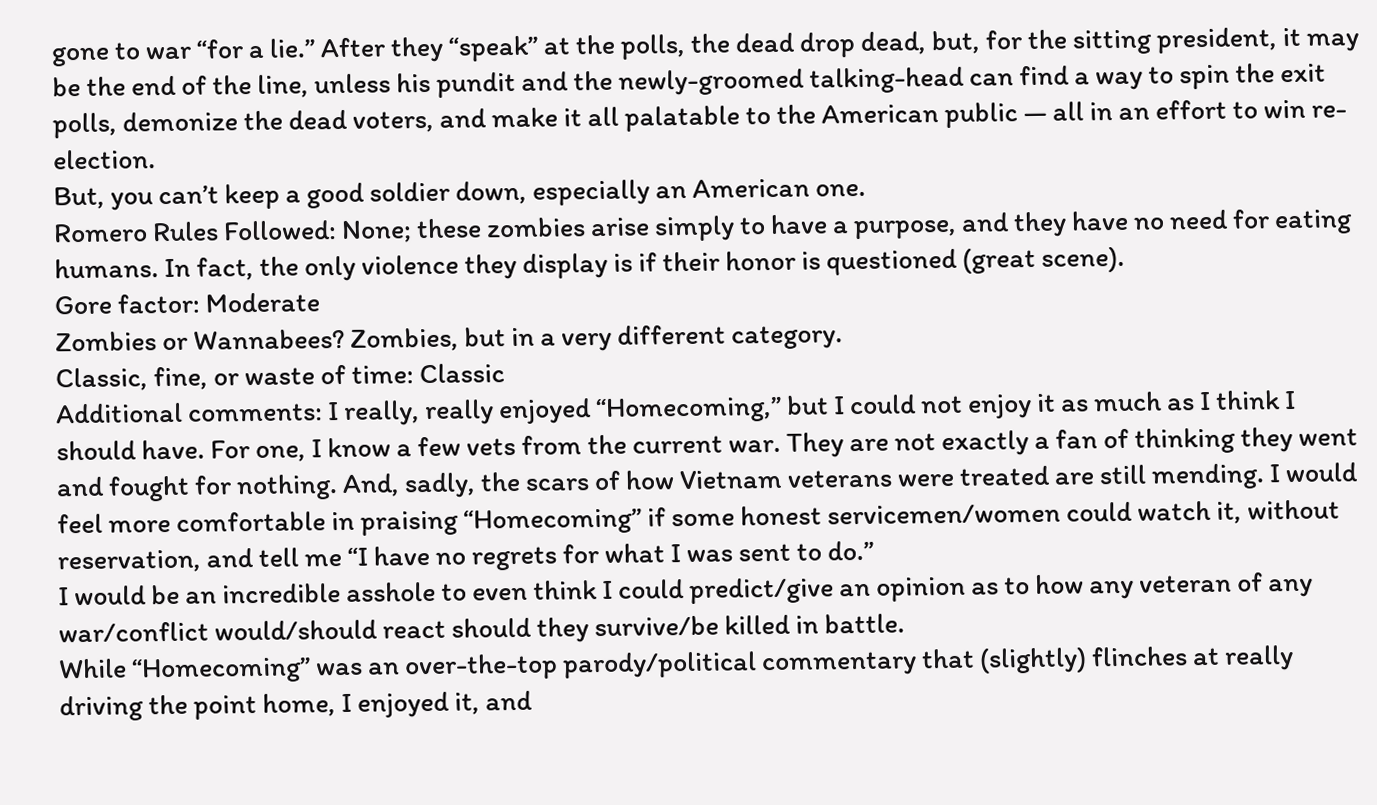gone to war “for a lie.” After they “speak” at the polls, the dead drop dead, but, for the sitting president, it may be the end of the line, unless his pundit and the newly-groomed talking-head can find a way to spin the exit polls, demonize the dead voters, and make it all palatable to the American public — all in an effort to win re-election.
But, you can’t keep a good soldier down, especially an American one.
Romero Rules Followed: None; these zombies arise simply to have a purpose, and they have no need for eating humans. In fact, the only violence they display is if their honor is questioned (great scene).
Gore factor: Moderate
Zombies or Wannabees? Zombies, but in a very different category.
Classic, fine, or waste of time: Classic
Additional comments: I really, really enjoyed “Homecoming,” but I could not enjoy it as much as I think I should have. For one, I know a few vets from the current war. They are not exactly a fan of thinking they went and fought for nothing. And, sadly, the scars of how Vietnam veterans were treated are still mending. I would feel more comfortable in praising “Homecoming” if some honest servicemen/women could watch it, without reservation, and tell me “I have no regrets for what I was sent to do.”
I would be an incredible asshole to even think I could predict/give an opinion as to how any veteran of any war/conflict would/should react should they survive/be killed in battle.
While “Homecoming” was an over-the-top parody/political commentary that (slightly) flinches at really driving the point home, I enjoyed it, and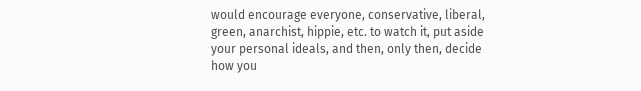would encourage everyone, conservative, liberal, green, anarchist, hippie, etc. to watch it, put aside your personal ideals, and then, only then, decide how you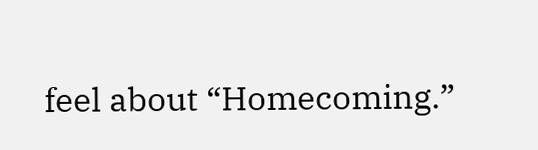feel about “Homecoming.”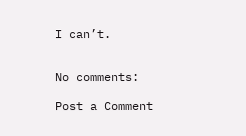I can’t.


No comments:

Post a Comment